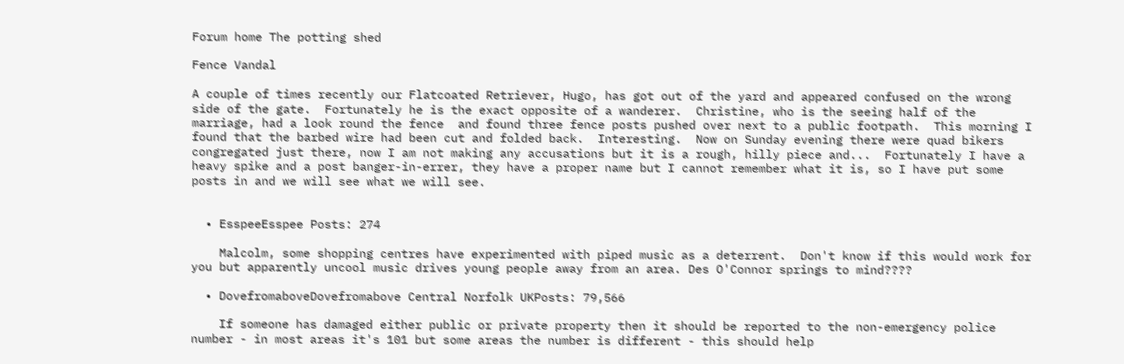Forum home The potting shed

Fence Vandal

A couple of times recently our Flatcoated Retriever, Hugo, has got out of the yard and appeared confused on the wrong side of the gate.  Fortunately he is the exact opposite of a wanderer.  Christine, who is the seeing half of the marriage, had a look round the fence  and found three fence posts pushed over next to a public footpath.  This morning I found that the barbed wire had been cut and folded back.  Interesting.  Now on Sunday evening there were quad bikers congregated just there, now I am not making any accusations but it is a rough, hilly piece and...  Fortunately I have a heavy spike and a post banger-in-errer, they have a proper name but I cannot remember what it is, so I have put some posts in and we will see what we will see.


  • EsspeeEsspee Posts: 274

    Malcolm, some shopping centres have experimented with piped music as a deterrent.  Don't know if this would work for you but apparently uncool music drives young people away from an area. Des O'Connor springs to mind????

  • DovefromaboveDovefromabove Central Norfolk UKPosts: 79,566

    If someone has damaged either public or private property then it should be reported to the non-emergency police number - in most areas it's 101 but some areas the number is different - this should help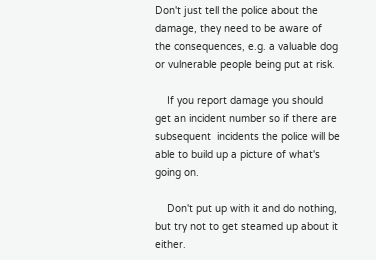Don't just tell the police about the damage, they need to be aware of the consequences, e.g. a valuable dog or vulnerable people being put at risk.

    If you report damage you should get an incident number so if there are subsequent  incidents the police will be able to build up a picture of what's going on.

    Don't put up with it and do nothing, but try not to get steamed up about it either.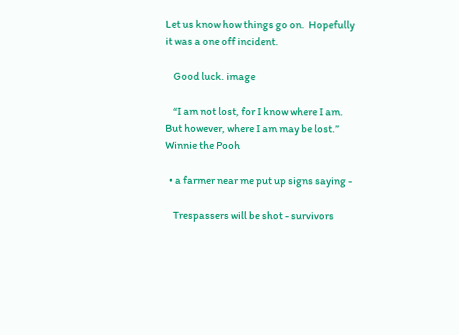Let us know how things go on.  Hopefully it was a one off incident.

    Good luck. image

    “I am not lost, for I know where I am. But however, where I am may be lost.” Winnie the Pooh

  • a farmer near me put up signs saying -

    Trespassers will be shot - survivors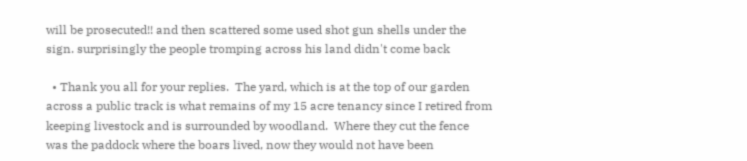will be prosecuted!! and then scattered some used shot gun shells under the sign. surprisingly the people tromping across his land didn't come back

  • Thank you all for your replies.  The yard, which is at the top of our garden across a public track is what remains of my 15 acre tenancy since I retired from keeping livestock and is surrounded by woodland.  Where they cut the fence was the paddock where the boars lived, now they would not have been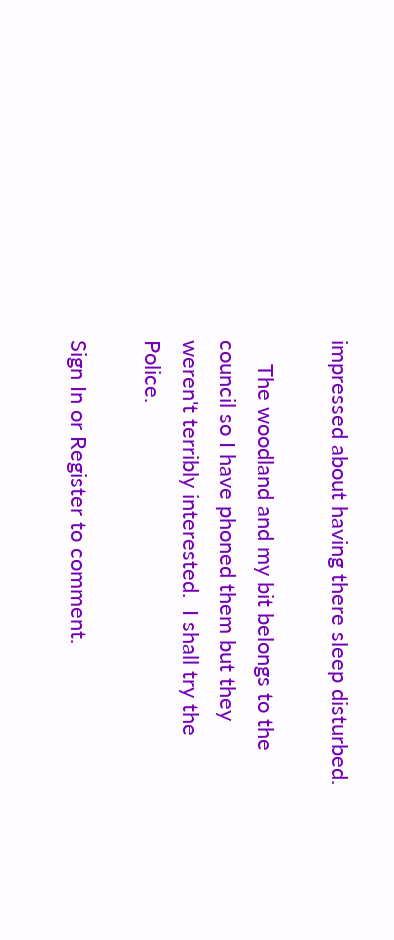impressed about having there sleep disturbed.

    The woodland and my bit belongs to the council so I have phoned them but they weren't terribly interested.  I shall try the Police.

Sign In or Register to comment.